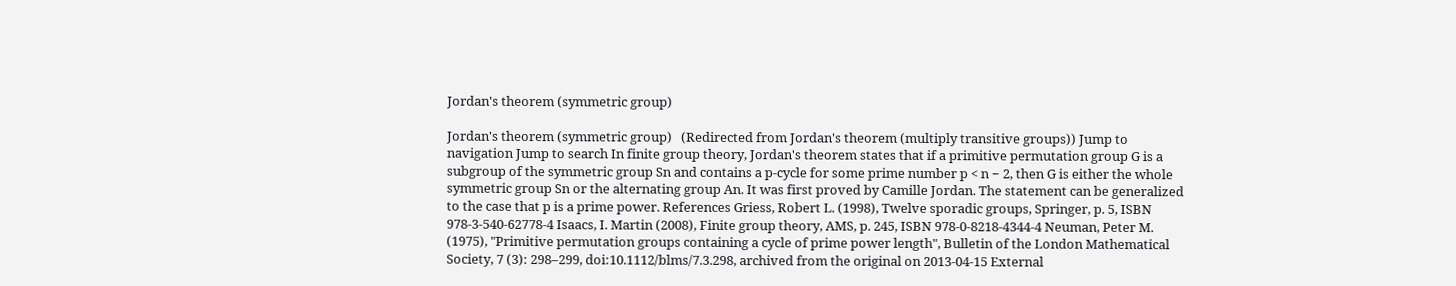Jordan's theorem (symmetric group)

Jordan's theorem (symmetric group)   (Redirected from Jordan's theorem (multiply transitive groups)) Jump to navigation Jump to search In finite group theory, Jordan's theorem states that if a primitive permutation group G is a subgroup of the symmetric group Sn and contains a p-cycle for some prime number p < n − 2, then G is either the whole symmetric group Sn or the alternating group An. It was first proved by Camille Jordan. The statement can be generalized to the case that p is a prime power. References Griess, Robert L. (1998), Twelve sporadic groups, Springer, p. 5, ISBN 978-3-540-62778-4 Isaacs, I. Martin (2008), Finite group theory, AMS, p. 245, ISBN 978-0-8218-4344-4 Neuman, Peter M. (1975), "Primitive permutation groups containing a cycle of prime power length", Bulletin of the London Mathematical Society, 7 (3): 298–299, doi:10.1112/blms/7.3.298, archived from the original on 2013-04-15 External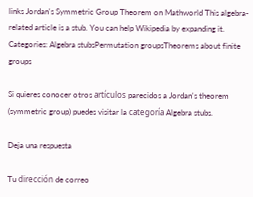links Jordan's Symmetric Group Theorem on Mathworld This algebra-related article is a stub. You can help Wikipedia by expanding it. Categories: Algebra stubsPermutation groupsTheorems about finite groups

Si quieres conocer otros artículos parecidos a Jordan's theorem (symmetric group) puedes visitar la categoría Algebra stubs.

Deja una respuesta

Tu dirección de correo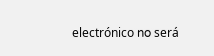electrónico no será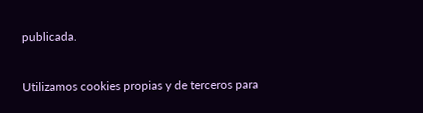publicada.


Utilizamos cookies propias y de terceros para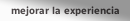mejorar la experiencia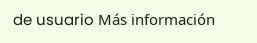de usuario Más información